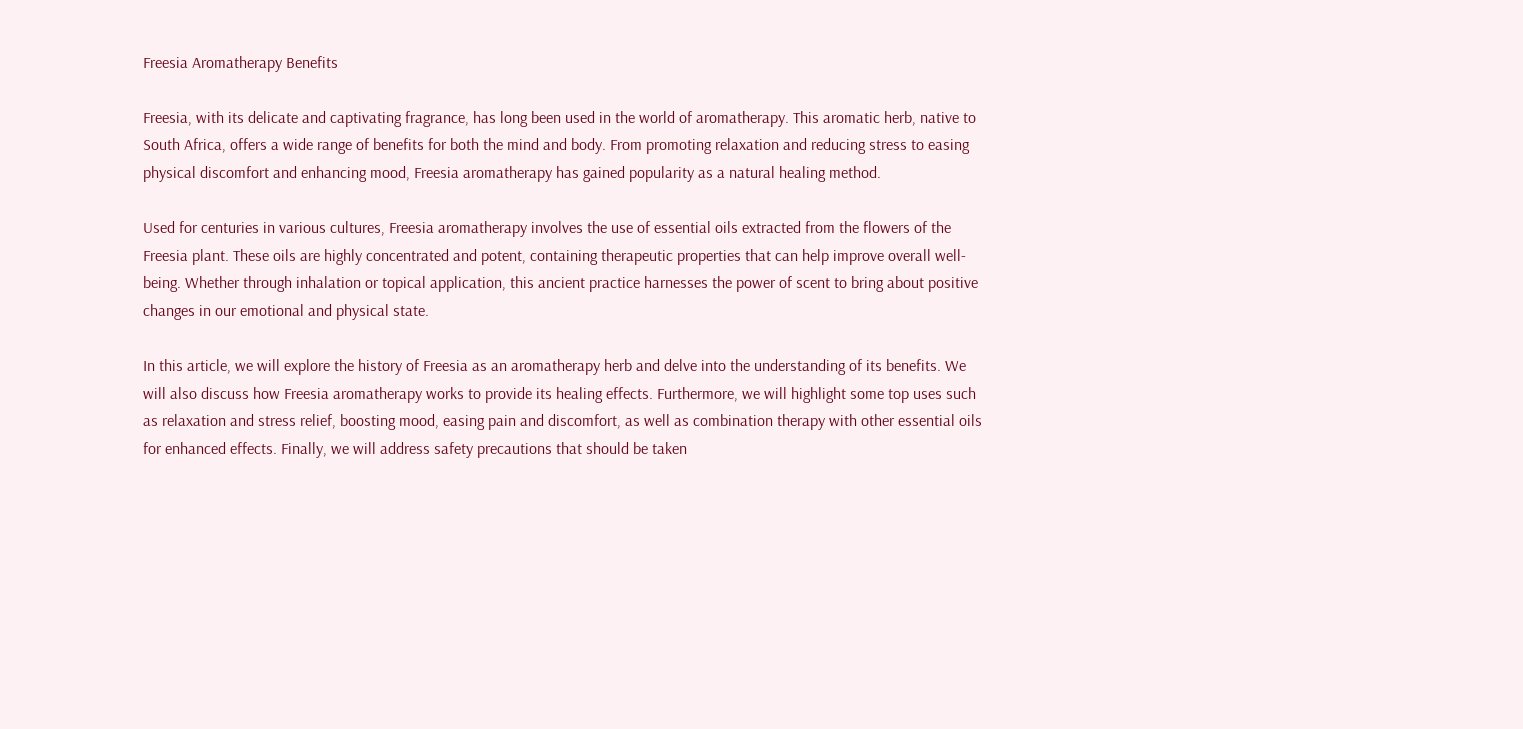Freesia Aromatherapy Benefits

Freesia, with its delicate and captivating fragrance, has long been used in the world of aromatherapy. This aromatic herb, native to South Africa, offers a wide range of benefits for both the mind and body. From promoting relaxation and reducing stress to easing physical discomfort and enhancing mood, Freesia aromatherapy has gained popularity as a natural healing method.

Used for centuries in various cultures, Freesia aromatherapy involves the use of essential oils extracted from the flowers of the Freesia plant. These oils are highly concentrated and potent, containing therapeutic properties that can help improve overall well-being. Whether through inhalation or topical application, this ancient practice harnesses the power of scent to bring about positive changes in our emotional and physical state.

In this article, we will explore the history of Freesia as an aromatherapy herb and delve into the understanding of its benefits. We will also discuss how Freesia aromatherapy works to provide its healing effects. Furthermore, we will highlight some top uses such as relaxation and stress relief, boosting mood, easing pain and discomfort, as well as combination therapy with other essential oils for enhanced effects. Finally, we will address safety precautions that should be taken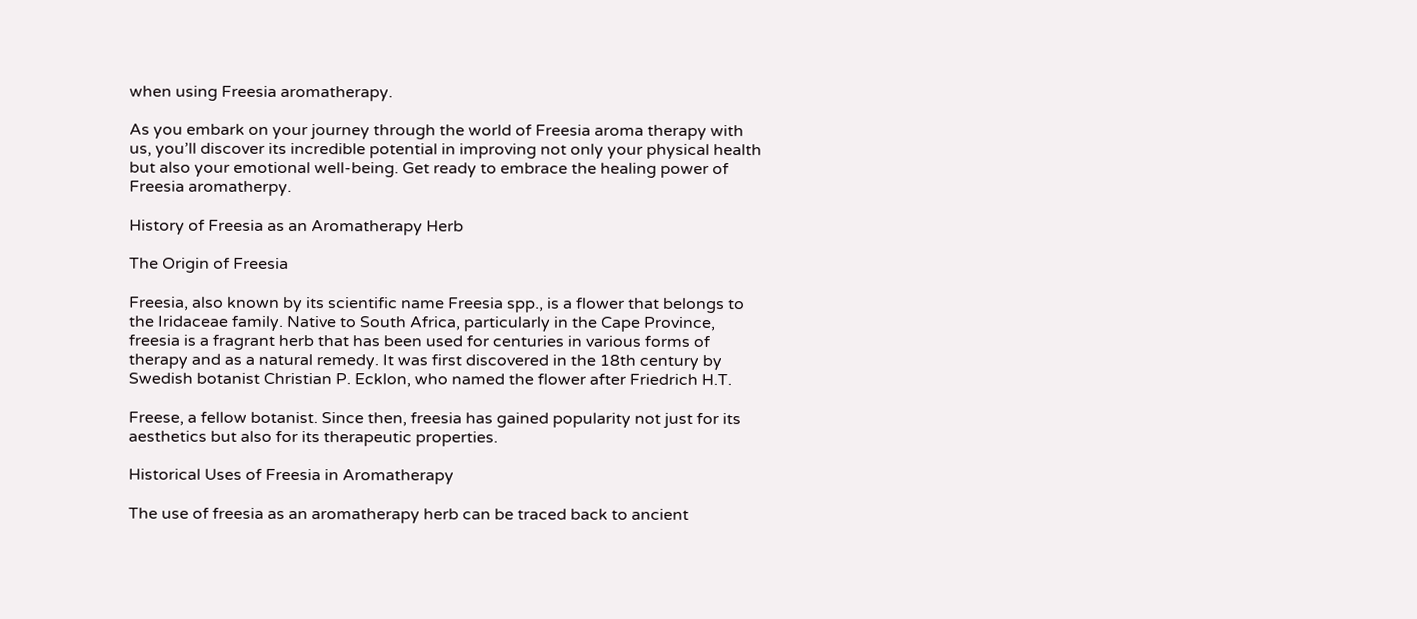when using Freesia aromatherapy.

As you embark on your journey through the world of Freesia aroma therapy with us, you’ll discover its incredible potential in improving not only your physical health but also your emotional well-being. Get ready to embrace the healing power of Freesia aromatherpy.

History of Freesia as an Aromatherapy Herb

The Origin of Freesia

Freesia, also known by its scientific name Freesia spp., is a flower that belongs to the Iridaceae family. Native to South Africa, particularly in the Cape Province, freesia is a fragrant herb that has been used for centuries in various forms of therapy and as a natural remedy. It was first discovered in the 18th century by Swedish botanist Christian P. Ecklon, who named the flower after Friedrich H.T.

Freese, a fellow botanist. Since then, freesia has gained popularity not just for its aesthetics but also for its therapeutic properties.

Historical Uses of Freesia in Aromatherapy

The use of freesia as an aromatherapy herb can be traced back to ancient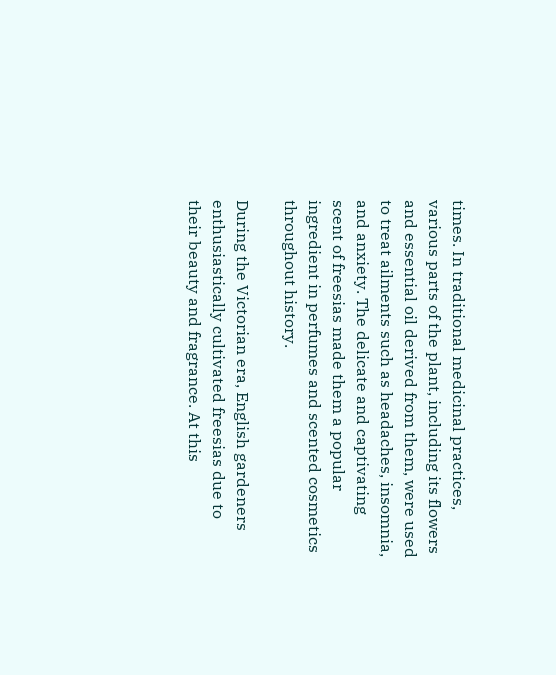times. In traditional medicinal practices, various parts of the plant, including its flowers and essential oil derived from them, were used to treat ailments such as headaches, insomnia, and anxiety. The delicate and captivating scent of freesias made them a popular ingredient in perfumes and scented cosmetics throughout history.

During the Victorian era, English gardeners enthusiastically cultivated freesias due to their beauty and fragrance. At this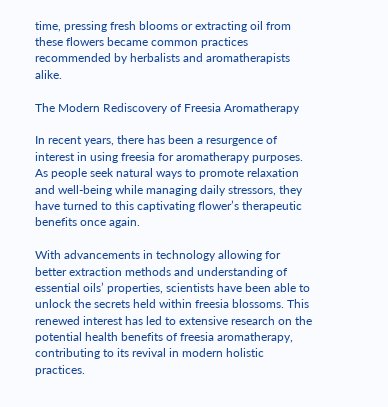time, pressing fresh blooms or extracting oil from these flowers became common practices recommended by herbalists and aromatherapists alike.

The Modern Rediscovery of Freesia Aromatherapy

In recent years, there has been a resurgence of interest in using freesia for aromatherapy purposes. As people seek natural ways to promote relaxation and well-being while managing daily stressors, they have turned to this captivating flower’s therapeutic benefits once again.

With advancements in technology allowing for better extraction methods and understanding of essential oils’ properties, scientists have been able to unlock the secrets held within freesia blossoms. This renewed interest has led to extensive research on the potential health benefits of freesia aromatherapy, contributing to its revival in modern holistic practices.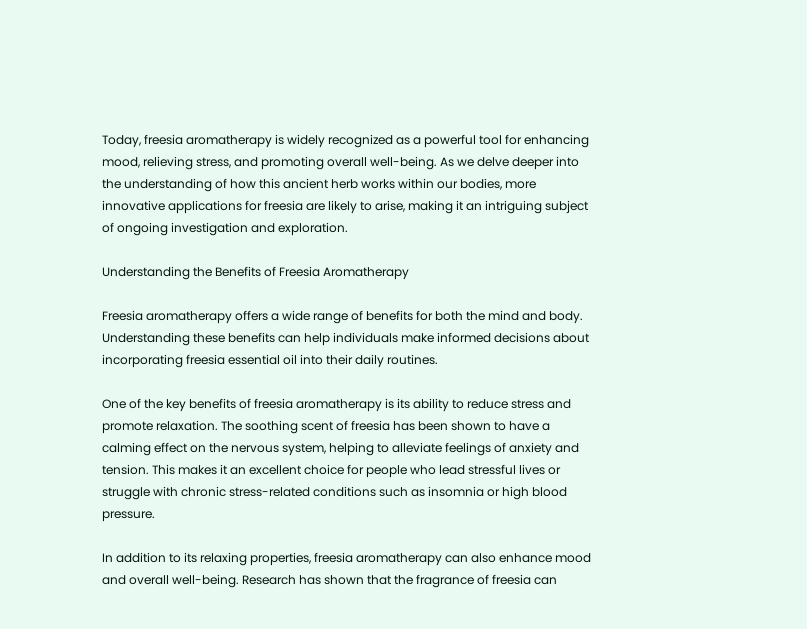Today, freesia aromatherapy is widely recognized as a powerful tool for enhancing mood, relieving stress, and promoting overall well-being. As we delve deeper into the understanding of how this ancient herb works within our bodies, more innovative applications for freesia are likely to arise, making it an intriguing subject of ongoing investigation and exploration.

Understanding the Benefits of Freesia Aromatherapy

Freesia aromatherapy offers a wide range of benefits for both the mind and body. Understanding these benefits can help individuals make informed decisions about incorporating freesia essential oil into their daily routines.

One of the key benefits of freesia aromatherapy is its ability to reduce stress and promote relaxation. The soothing scent of freesia has been shown to have a calming effect on the nervous system, helping to alleviate feelings of anxiety and tension. This makes it an excellent choice for people who lead stressful lives or struggle with chronic stress-related conditions such as insomnia or high blood pressure.

In addition to its relaxing properties, freesia aromatherapy can also enhance mood and overall well-being. Research has shown that the fragrance of freesia can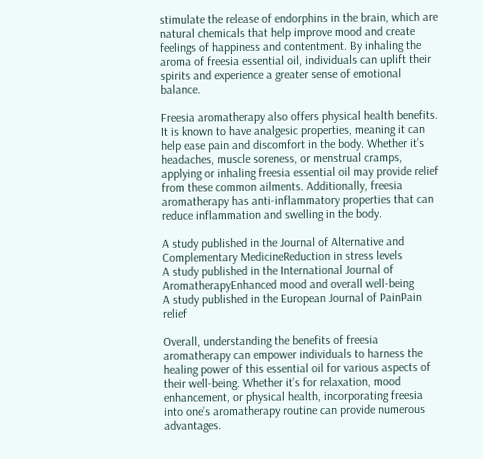stimulate the release of endorphins in the brain, which are natural chemicals that help improve mood and create feelings of happiness and contentment. By inhaling the aroma of freesia essential oil, individuals can uplift their spirits and experience a greater sense of emotional balance.

Freesia aromatherapy also offers physical health benefits. It is known to have analgesic properties, meaning it can help ease pain and discomfort in the body. Whether it’s headaches, muscle soreness, or menstrual cramps, applying or inhaling freesia essential oil may provide relief from these common ailments. Additionally, freesia aromatherapy has anti-inflammatory properties that can reduce inflammation and swelling in the body.

A study published in the Journal of Alternative and Complementary MedicineReduction in stress levels
A study published in the International Journal of AromatherapyEnhanced mood and overall well-being
A study published in the European Journal of PainPain relief

Overall, understanding the benefits of freesia aromatherapy can empower individuals to harness the healing power of this essential oil for various aspects of their well-being. Whether it’s for relaxation, mood enhancement, or physical health, incorporating freesia into one’s aromatherapy routine can provide numerous advantages.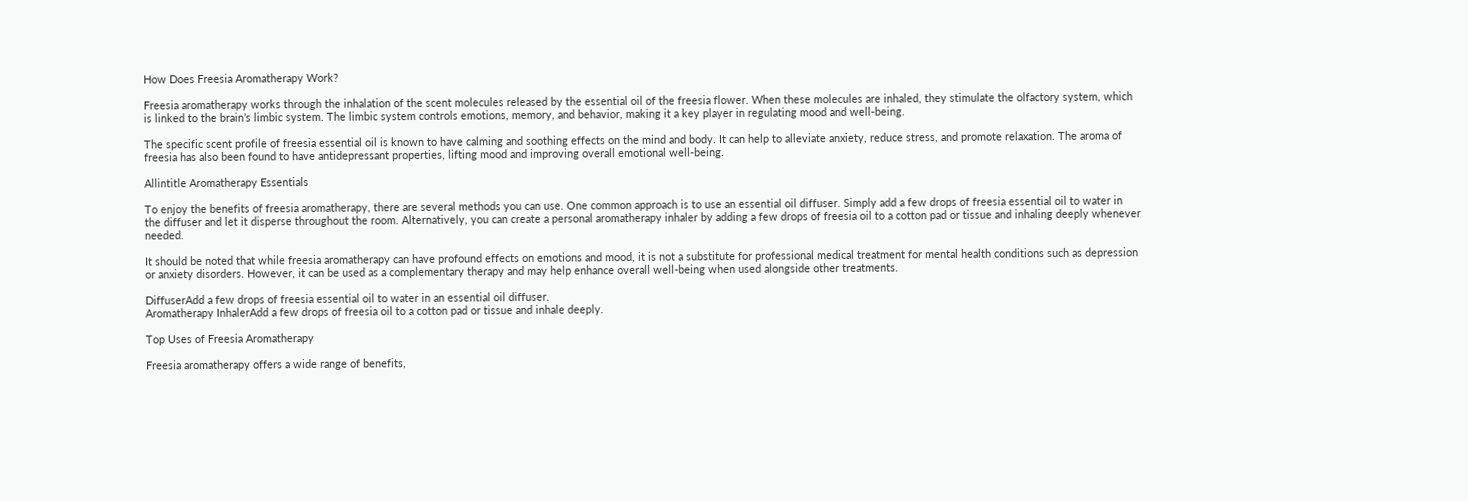How Does Freesia Aromatherapy Work?

Freesia aromatherapy works through the inhalation of the scent molecules released by the essential oil of the freesia flower. When these molecules are inhaled, they stimulate the olfactory system, which is linked to the brain’s limbic system. The limbic system controls emotions, memory, and behavior, making it a key player in regulating mood and well-being.

The specific scent profile of freesia essential oil is known to have calming and soothing effects on the mind and body. It can help to alleviate anxiety, reduce stress, and promote relaxation. The aroma of freesia has also been found to have antidepressant properties, lifting mood and improving overall emotional well-being.

Allintitle Aromatherapy Essentials

To enjoy the benefits of freesia aromatherapy, there are several methods you can use. One common approach is to use an essential oil diffuser. Simply add a few drops of freesia essential oil to water in the diffuser and let it disperse throughout the room. Alternatively, you can create a personal aromatherapy inhaler by adding a few drops of freesia oil to a cotton pad or tissue and inhaling deeply whenever needed.

It should be noted that while freesia aromatherapy can have profound effects on emotions and mood, it is not a substitute for professional medical treatment for mental health conditions such as depression or anxiety disorders. However, it can be used as a complementary therapy and may help enhance overall well-being when used alongside other treatments.

DiffuserAdd a few drops of freesia essential oil to water in an essential oil diffuser.
Aromatherapy InhalerAdd a few drops of freesia oil to a cotton pad or tissue and inhale deeply.

Top Uses of Freesia Aromatherapy

Freesia aromatherapy offers a wide range of benefits,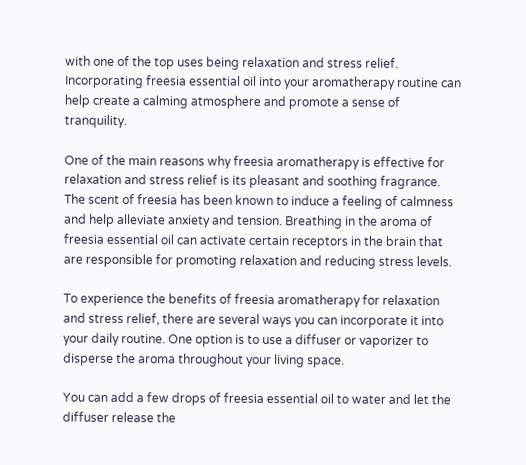with one of the top uses being relaxation and stress relief. Incorporating freesia essential oil into your aromatherapy routine can help create a calming atmosphere and promote a sense of tranquility.

One of the main reasons why freesia aromatherapy is effective for relaxation and stress relief is its pleasant and soothing fragrance. The scent of freesia has been known to induce a feeling of calmness and help alleviate anxiety and tension. Breathing in the aroma of freesia essential oil can activate certain receptors in the brain that are responsible for promoting relaxation and reducing stress levels.

To experience the benefits of freesia aromatherapy for relaxation and stress relief, there are several ways you can incorporate it into your daily routine. One option is to use a diffuser or vaporizer to disperse the aroma throughout your living space.

You can add a few drops of freesia essential oil to water and let the diffuser release the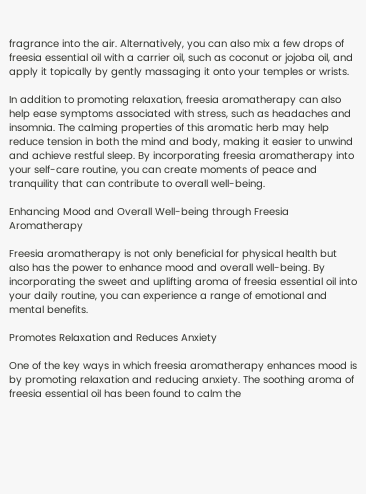fragrance into the air. Alternatively, you can also mix a few drops of freesia essential oil with a carrier oil, such as coconut or jojoba oil, and apply it topically by gently massaging it onto your temples or wrists.

In addition to promoting relaxation, freesia aromatherapy can also help ease symptoms associated with stress, such as headaches and insomnia. The calming properties of this aromatic herb may help reduce tension in both the mind and body, making it easier to unwind and achieve restful sleep. By incorporating freesia aromatherapy into your self-care routine, you can create moments of peace and tranquility that can contribute to overall well-being.

Enhancing Mood and Overall Well-being through Freesia Aromatherapy

Freesia aromatherapy is not only beneficial for physical health but also has the power to enhance mood and overall well-being. By incorporating the sweet and uplifting aroma of freesia essential oil into your daily routine, you can experience a range of emotional and mental benefits.

Promotes Relaxation and Reduces Anxiety

One of the key ways in which freesia aromatherapy enhances mood is by promoting relaxation and reducing anxiety. The soothing aroma of freesia essential oil has been found to calm the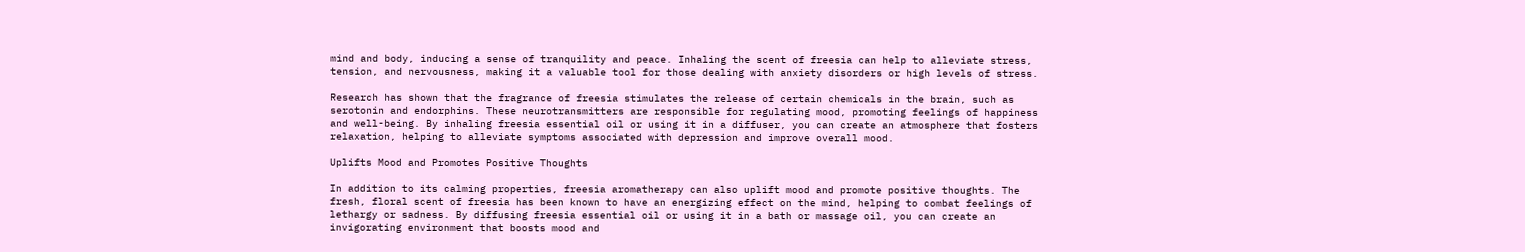mind and body, inducing a sense of tranquility and peace. Inhaling the scent of freesia can help to alleviate stress, tension, and nervousness, making it a valuable tool for those dealing with anxiety disorders or high levels of stress.

Research has shown that the fragrance of freesia stimulates the release of certain chemicals in the brain, such as serotonin and endorphins. These neurotransmitters are responsible for regulating mood, promoting feelings of happiness and well-being. By inhaling freesia essential oil or using it in a diffuser, you can create an atmosphere that fosters relaxation, helping to alleviate symptoms associated with depression and improve overall mood.

Uplifts Mood and Promotes Positive Thoughts

In addition to its calming properties, freesia aromatherapy can also uplift mood and promote positive thoughts. The fresh, floral scent of freesia has been known to have an energizing effect on the mind, helping to combat feelings of lethargy or sadness. By diffusing freesia essential oil or using it in a bath or massage oil, you can create an invigorating environment that boosts mood and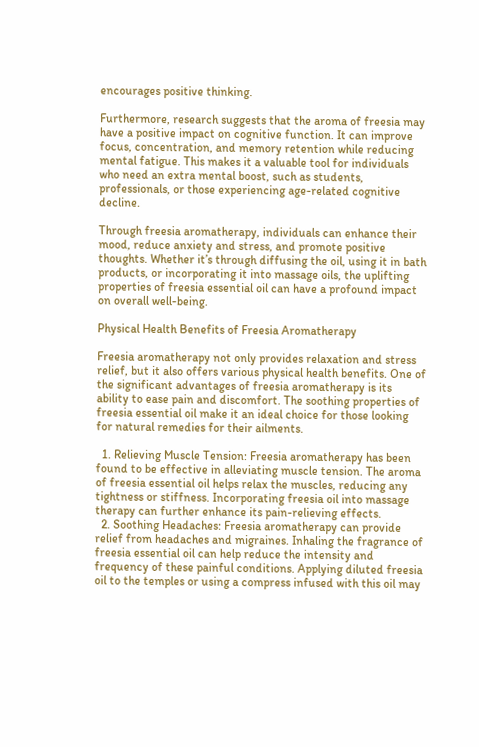encourages positive thinking.

Furthermore, research suggests that the aroma of freesia may have a positive impact on cognitive function. It can improve focus, concentration, and memory retention while reducing mental fatigue. This makes it a valuable tool for individuals who need an extra mental boost, such as students, professionals, or those experiencing age-related cognitive decline.

Through freesia aromatherapy, individuals can enhance their mood, reduce anxiety and stress, and promote positive thoughts. Whether it’s through diffusing the oil, using it in bath products, or incorporating it into massage oils, the uplifting properties of freesia essential oil can have a profound impact on overall well-being.

Physical Health Benefits of Freesia Aromatherapy

Freesia aromatherapy not only provides relaxation and stress relief, but it also offers various physical health benefits. One of the significant advantages of freesia aromatherapy is its ability to ease pain and discomfort. The soothing properties of freesia essential oil make it an ideal choice for those looking for natural remedies for their ailments.

  1. Relieving Muscle Tension: Freesia aromatherapy has been found to be effective in alleviating muscle tension. The aroma of freesia essential oil helps relax the muscles, reducing any tightness or stiffness. Incorporating freesia oil into massage therapy can further enhance its pain-relieving effects.
  2. Soothing Headaches: Freesia aromatherapy can provide relief from headaches and migraines. Inhaling the fragrance of freesia essential oil can help reduce the intensity and frequency of these painful conditions. Applying diluted freesia oil to the temples or using a compress infused with this oil may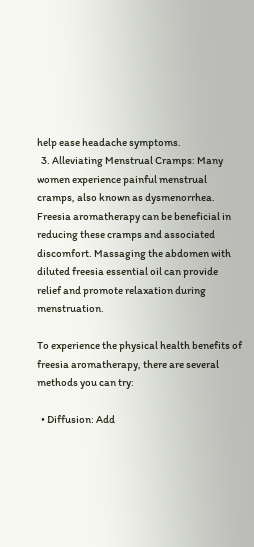help ease headache symptoms.
  3. Alleviating Menstrual Cramps: Many women experience painful menstrual cramps, also known as dysmenorrhea. Freesia aromatherapy can be beneficial in reducing these cramps and associated discomfort. Massaging the abdomen with diluted freesia essential oil can provide relief and promote relaxation during menstruation.

To experience the physical health benefits of freesia aromatherapy, there are several methods you can try:

  • Diffusion: Add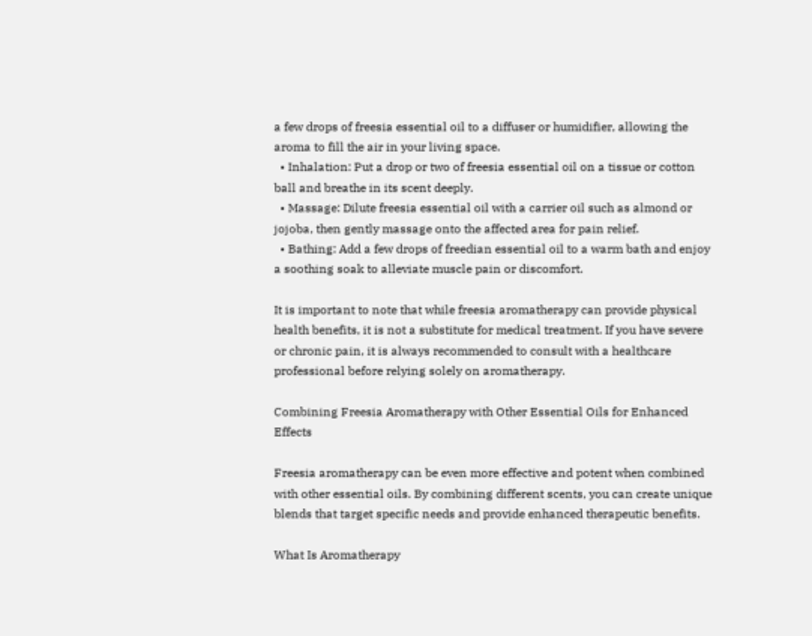a few drops of freesia essential oil to a diffuser or humidifier, allowing the aroma to fill the air in your living space.
  • Inhalation: Put a drop or two of freesia essential oil on a tissue or cotton ball and breathe in its scent deeply.
  • Massage: Dilute freesia essential oil with a carrier oil such as almond or jojoba, then gently massage onto the affected area for pain relief.
  • Bathing: Add a few drops of freedian essential oil to a warm bath and enjoy a soothing soak to alleviate muscle pain or discomfort.

It is important to note that while freesia aromatherapy can provide physical health benefits, it is not a substitute for medical treatment. If you have severe or chronic pain, it is always recommended to consult with a healthcare professional before relying solely on aromatherapy.

Combining Freesia Aromatherapy with Other Essential Oils for Enhanced Effects

Freesia aromatherapy can be even more effective and potent when combined with other essential oils. By combining different scents, you can create unique blends that target specific needs and provide enhanced therapeutic benefits.

What Is Aromatherapy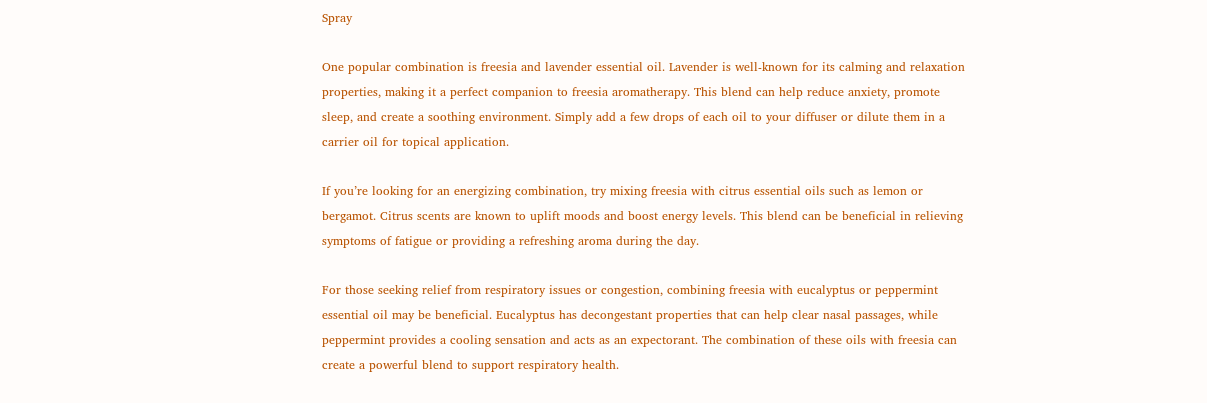Spray

One popular combination is freesia and lavender essential oil. Lavender is well-known for its calming and relaxation properties, making it a perfect companion to freesia aromatherapy. This blend can help reduce anxiety, promote sleep, and create a soothing environment. Simply add a few drops of each oil to your diffuser or dilute them in a carrier oil for topical application.

If you’re looking for an energizing combination, try mixing freesia with citrus essential oils such as lemon or bergamot. Citrus scents are known to uplift moods and boost energy levels. This blend can be beneficial in relieving symptoms of fatigue or providing a refreshing aroma during the day.

For those seeking relief from respiratory issues or congestion, combining freesia with eucalyptus or peppermint essential oil may be beneficial. Eucalyptus has decongestant properties that can help clear nasal passages, while peppermint provides a cooling sensation and acts as an expectorant. The combination of these oils with freesia can create a powerful blend to support respiratory health.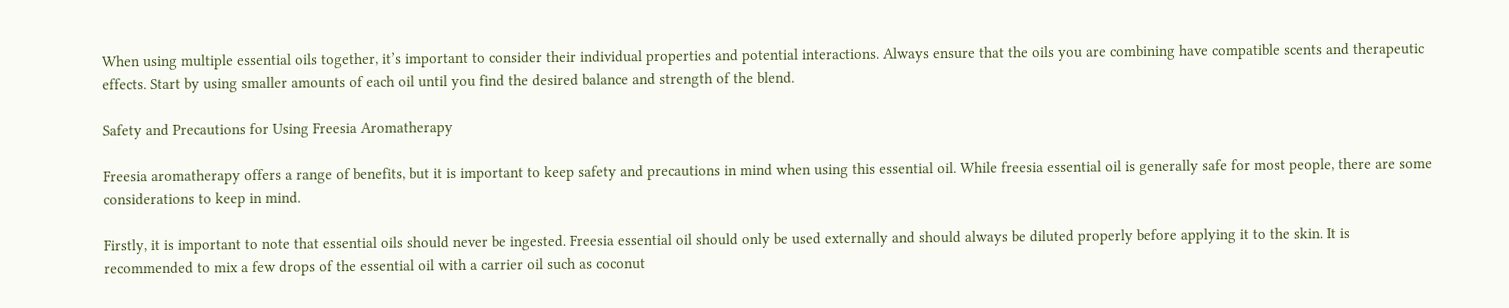When using multiple essential oils together, it’s important to consider their individual properties and potential interactions. Always ensure that the oils you are combining have compatible scents and therapeutic effects. Start by using smaller amounts of each oil until you find the desired balance and strength of the blend.

Safety and Precautions for Using Freesia Aromatherapy

Freesia aromatherapy offers a range of benefits, but it is important to keep safety and precautions in mind when using this essential oil. While freesia essential oil is generally safe for most people, there are some considerations to keep in mind.

Firstly, it is important to note that essential oils should never be ingested. Freesia essential oil should only be used externally and should always be diluted properly before applying it to the skin. It is recommended to mix a few drops of the essential oil with a carrier oil such as coconut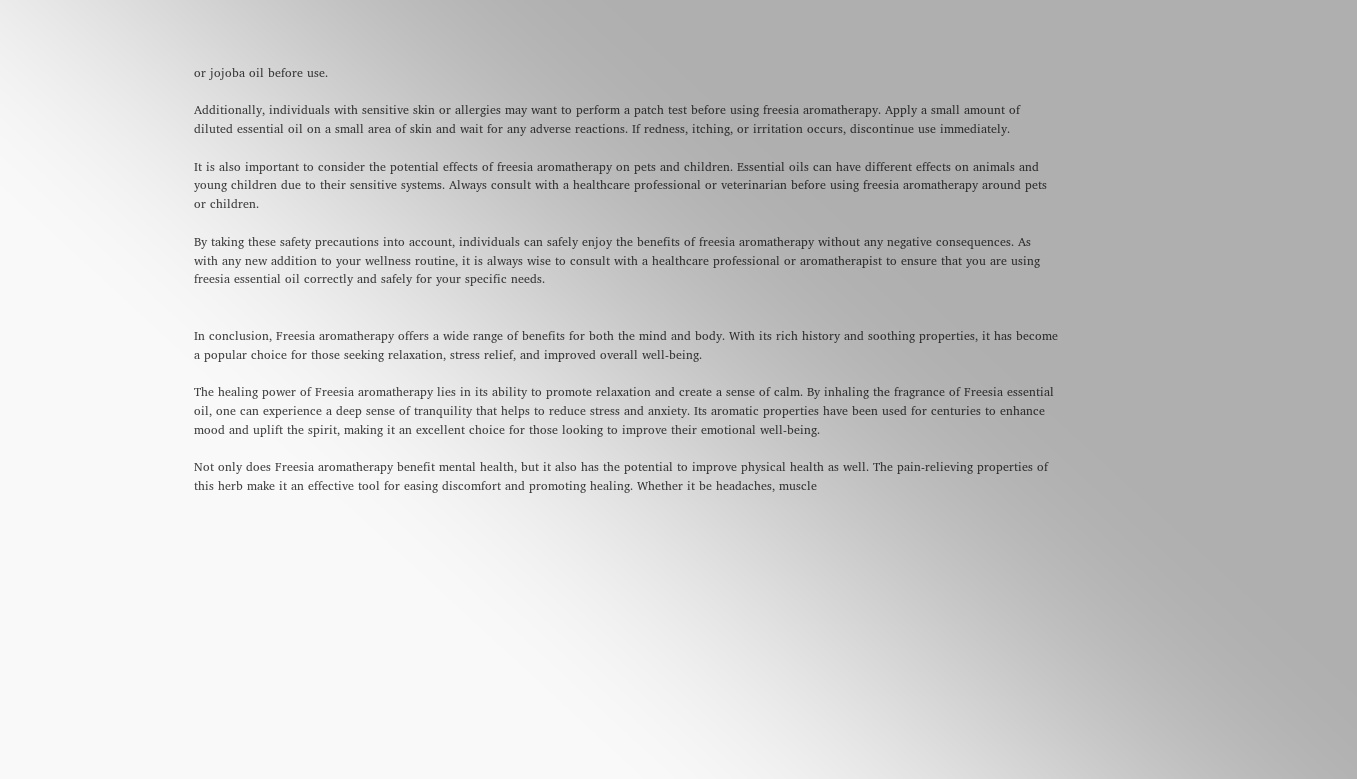or jojoba oil before use.

Additionally, individuals with sensitive skin or allergies may want to perform a patch test before using freesia aromatherapy. Apply a small amount of diluted essential oil on a small area of skin and wait for any adverse reactions. If redness, itching, or irritation occurs, discontinue use immediately.

It is also important to consider the potential effects of freesia aromatherapy on pets and children. Essential oils can have different effects on animals and young children due to their sensitive systems. Always consult with a healthcare professional or veterinarian before using freesia aromatherapy around pets or children.

By taking these safety precautions into account, individuals can safely enjoy the benefits of freesia aromatherapy without any negative consequences. As with any new addition to your wellness routine, it is always wise to consult with a healthcare professional or aromatherapist to ensure that you are using freesia essential oil correctly and safely for your specific needs.


In conclusion, Freesia aromatherapy offers a wide range of benefits for both the mind and body. With its rich history and soothing properties, it has become a popular choice for those seeking relaxation, stress relief, and improved overall well-being.

The healing power of Freesia aromatherapy lies in its ability to promote relaxation and create a sense of calm. By inhaling the fragrance of Freesia essential oil, one can experience a deep sense of tranquility that helps to reduce stress and anxiety. Its aromatic properties have been used for centuries to enhance mood and uplift the spirit, making it an excellent choice for those looking to improve their emotional well-being.

Not only does Freesia aromatherapy benefit mental health, but it also has the potential to improve physical health as well. The pain-relieving properties of this herb make it an effective tool for easing discomfort and promoting healing. Whether it be headaches, muscle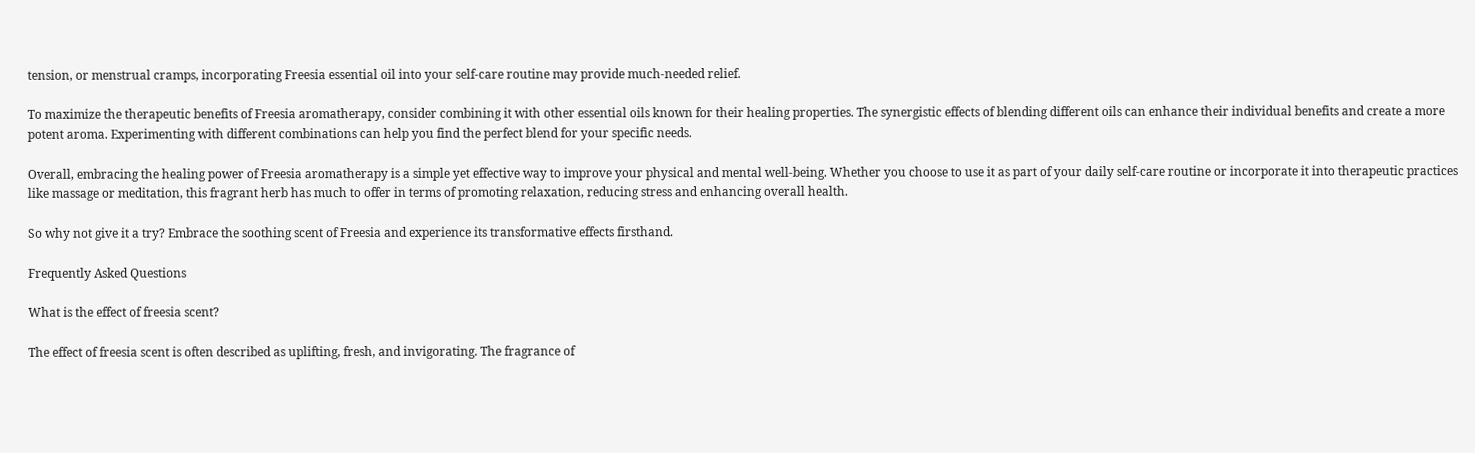tension, or menstrual cramps, incorporating Freesia essential oil into your self-care routine may provide much-needed relief.

To maximize the therapeutic benefits of Freesia aromatherapy, consider combining it with other essential oils known for their healing properties. The synergistic effects of blending different oils can enhance their individual benefits and create a more potent aroma. Experimenting with different combinations can help you find the perfect blend for your specific needs.

Overall, embracing the healing power of Freesia aromatherapy is a simple yet effective way to improve your physical and mental well-being. Whether you choose to use it as part of your daily self-care routine or incorporate it into therapeutic practices like massage or meditation, this fragrant herb has much to offer in terms of promoting relaxation, reducing stress and enhancing overall health.

So why not give it a try? Embrace the soothing scent of Freesia and experience its transformative effects firsthand.

Frequently Asked Questions

What is the effect of freesia scent?

The effect of freesia scent is often described as uplifting, fresh, and invigorating. The fragrance of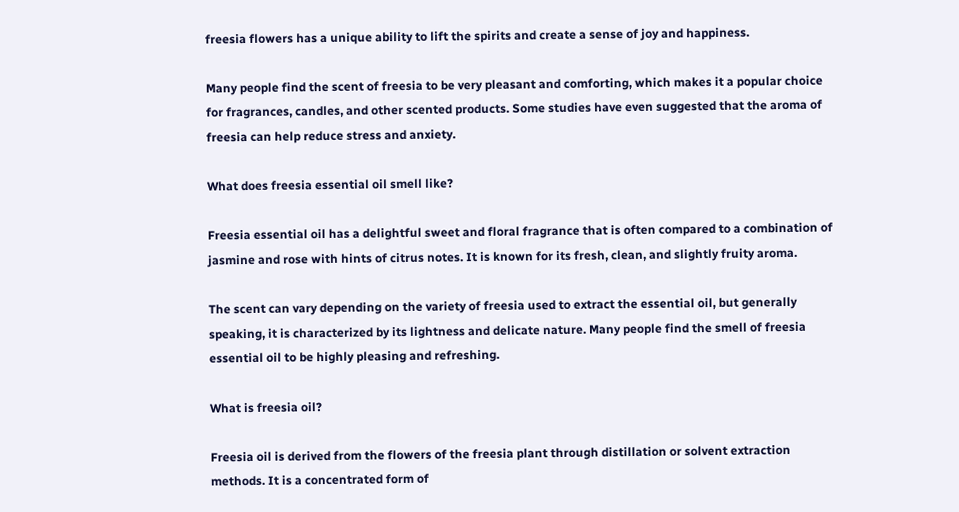freesia flowers has a unique ability to lift the spirits and create a sense of joy and happiness.

Many people find the scent of freesia to be very pleasant and comforting, which makes it a popular choice for fragrances, candles, and other scented products. Some studies have even suggested that the aroma of freesia can help reduce stress and anxiety.

What does freesia essential oil smell like?

Freesia essential oil has a delightful sweet and floral fragrance that is often compared to a combination of jasmine and rose with hints of citrus notes. It is known for its fresh, clean, and slightly fruity aroma.

The scent can vary depending on the variety of freesia used to extract the essential oil, but generally speaking, it is characterized by its lightness and delicate nature. Many people find the smell of freesia essential oil to be highly pleasing and refreshing.

What is freesia oil?

Freesia oil is derived from the flowers of the freesia plant through distillation or solvent extraction methods. It is a concentrated form of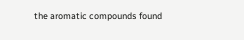the aromatic compounds found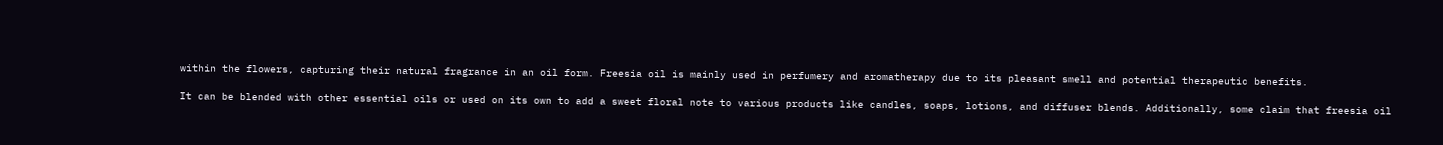within the flowers, capturing their natural fragrance in an oil form. Freesia oil is mainly used in perfumery and aromatherapy due to its pleasant smell and potential therapeutic benefits.

It can be blended with other essential oils or used on its own to add a sweet floral note to various products like candles, soaps, lotions, and diffuser blends. Additionally, some claim that freesia oil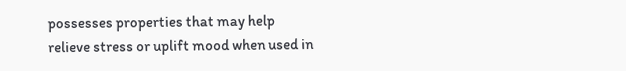possesses properties that may help relieve stress or uplift mood when used in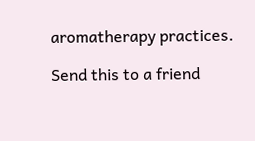aromatherapy practices.

Send this to a friend